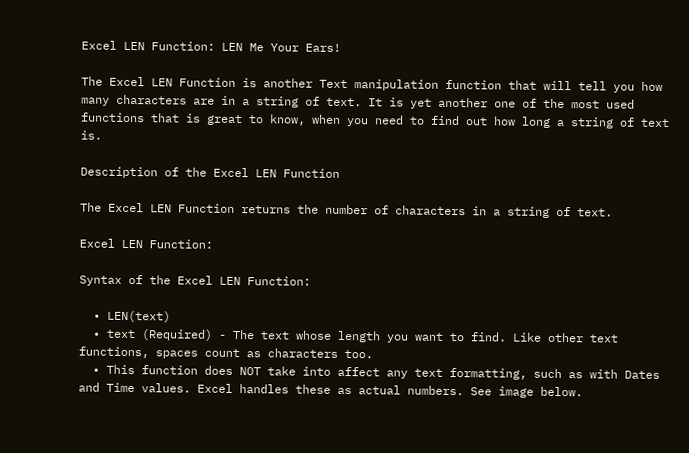Excel LEN Function: LEN Me Your Ears!

The Excel LEN Function is another Text manipulation function that will tell you how many characters are in a string of text. It is yet another one of the most used functions that is great to know, when you need to find out how long a string of text is.

Description of the Excel LEN Function

The Excel LEN Function returns the number of characters in a string of text.

Excel LEN Function:

Syntax of the Excel LEN Function:

  • LEN(text)
  • text (Required) - The text whose length you want to find. Like other text functions, spaces count as characters too.
  • This function does NOT take into affect any text formatting, such as with Dates and Time values. Excel handles these as actual numbers. See image below.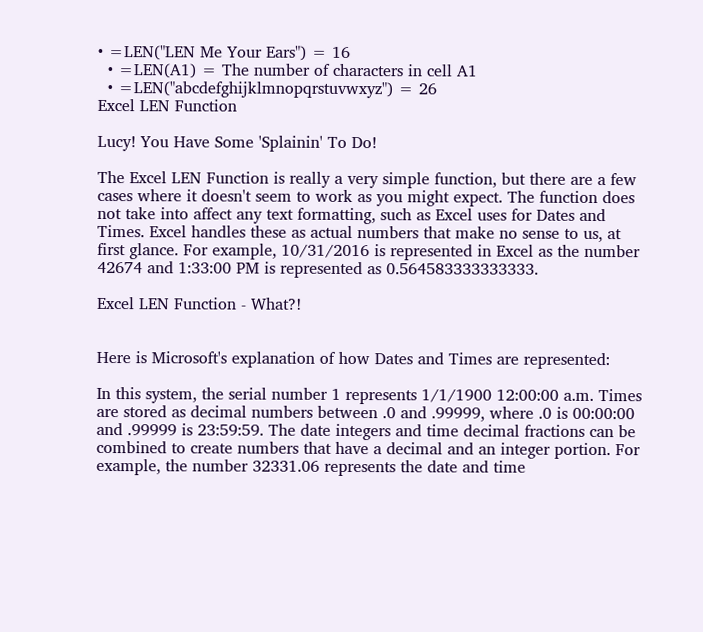• =LEN("LEN Me Your Ears") = 16
  • =LEN(A1) = The number of characters in cell A1
  • =LEN("abcdefghijklmnopqrstuvwxyz") = 26
Excel LEN Function

Lucy! You Have Some 'Splainin' To Do!

The Excel LEN Function is really a very simple function, but there are a few cases where it doesn't seem to work as you might expect. The function does not take into affect any text formatting, such as Excel uses for Dates and Times. Excel handles these as actual numbers that make no sense to us, at first glance. For example, 10/31/2016 is represented in Excel as the number 42674 and 1:33:00 PM is represented as 0.564583333333333.

Excel LEN Function - What?!


Here is Microsoft's explanation of how Dates and Times are represented:

In this system, the serial number 1 represents 1/1/1900 12:00:00 a.m. Times are stored as decimal numbers between .0 and .99999, where .0 is 00:00:00 and .99999 is 23:59:59. The date integers and time decimal fractions can be combined to create numbers that have a decimal and an integer portion. For example, the number 32331.06 represents the date and time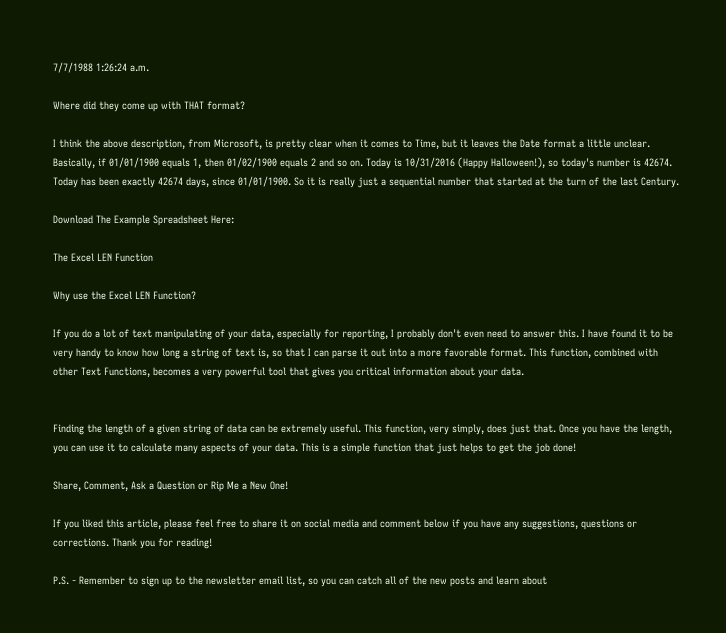7/7/1988 1:26:24 a.m.

Where did they come up with THAT format?

I think the above description, from Microsoft, is pretty clear when it comes to Time, but it leaves the Date format a little unclear. Basically, if 01/01/1900 equals 1, then 01/02/1900 equals 2 and so on. Today is 10/31/2016 (Happy Halloween!), so today's number is 42674. Today has been exactly 42674 days, since 01/01/1900. So it is really just a sequential number that started at the turn of the last Century.

Download The Example Spreadsheet Here:

The Excel LEN Function

Why use the Excel LEN Function?

If you do a lot of text manipulating of your data, especially for reporting, I probably don't even need to answer this. I have found it to be very handy to know how long a string of text is, so that I can parse it out into a more favorable format. This function, combined with other Text Functions, becomes a very powerful tool that gives you critical information about your data.


Finding the length of a given string of data can be extremely useful. This function, very simply, does just that. Once you have the length, you can use it to calculate many aspects of your data. This is a simple function that just helps to get the job done!

Share, Comment, Ask a Question or Rip Me a New One!

If you liked this article, please feel free to share it on social media and comment below if you have any suggestions, questions or corrections. Thank you for reading!

P.S. - Remember to sign up to the newsletter email list, so you can catch all of the new posts and learn about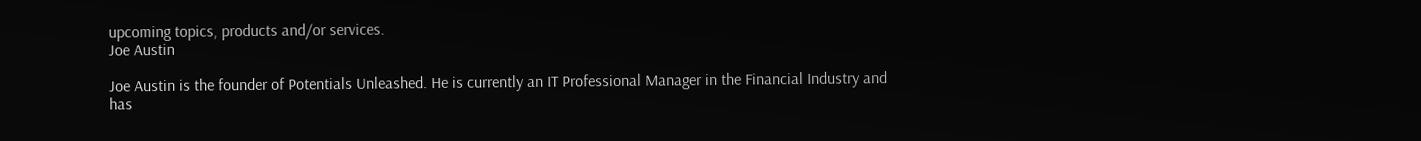upcoming topics, products and/or services.
Joe Austin

Joe Austin is the founder of Potentials Unleashed. He is currently an IT Professional Manager in the Financial Industry and has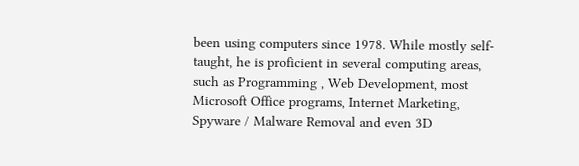been using computers since 1978. While mostly self-taught, he is proficient in several computing areas, such as Programming , Web Development, most Microsoft Office programs, Internet Marketing, Spyware / Malware Removal and even 3D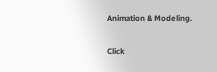Animation & Modeling.

Click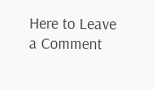Here to Leave a Comment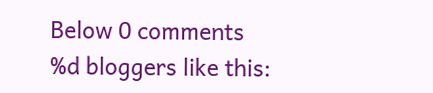Below 0 comments
%d bloggers like this: